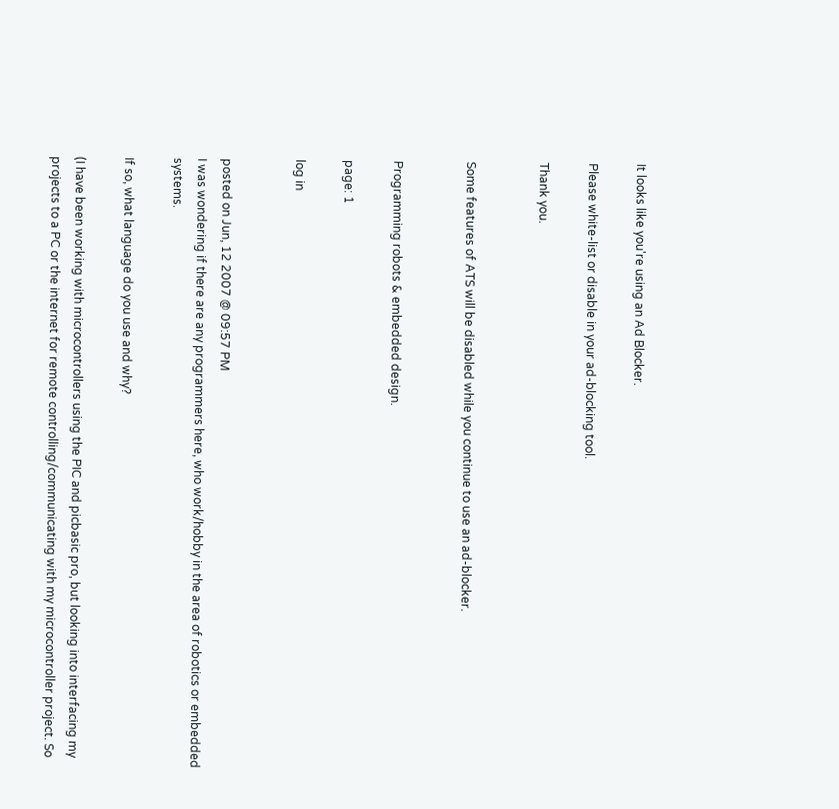It looks like you're using an Ad Blocker.

Please white-list or disable in your ad-blocking tool.

Thank you.


Some features of ATS will be disabled while you continue to use an ad-blocker.


Programming robots & embedded design.

page: 1

log in


posted on Jun, 12 2007 @ 09:57 PM
I was wondering if there are any programmers here, who work/hobby in the area of robotics or embedded systems.

If so, what language do you use and why?

(I have been working with microcontrollers using the PIC and picbasic pro, but looking into interfacing my projects to a PC or the internet for remote controlling/communicating with my microcontroller project. So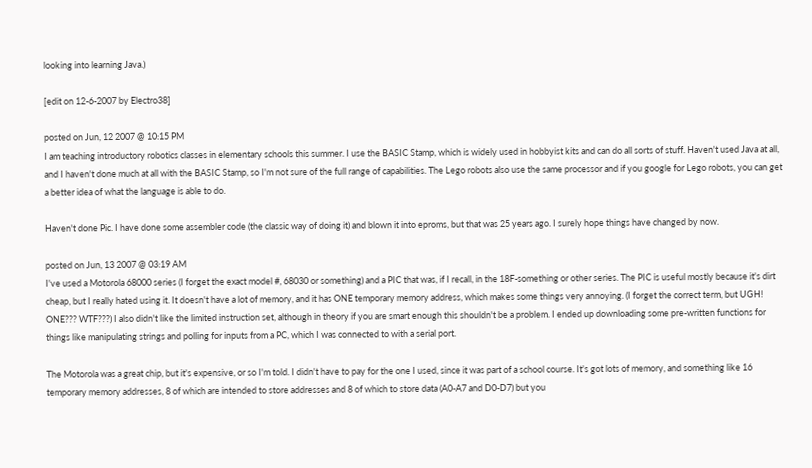looking into learning Java.)

[edit on 12-6-2007 by Electro38]

posted on Jun, 12 2007 @ 10:15 PM
I am teaching introductory robotics classes in elementary schools this summer. I use the BASIC Stamp, which is widely used in hobbyist kits and can do all sorts of stuff. Haven't used Java at all, and I haven't done much at all with the BASIC Stamp, so I'm not sure of the full range of capabilities. The Lego robots also use the same processor and if you google for Lego robots, you can get a better idea of what the language is able to do.

Haven't done Pic. I have done some assembler code (the classic way of doing it) and blown it into eproms, but that was 25 years ago. I surely hope things have changed by now.

posted on Jun, 13 2007 @ 03:19 AM
I've used a Motorola 68000 series (I forget the exact model #, 68030 or something) and a PIC that was, if I recall, in the 18F-something or other series. The PIC is useful mostly because it's dirt cheap, but I really hated using it. It doesn't have a lot of memory, and it has ONE temporary memory address, which makes some things very annoying. (I forget the correct term, but UGH! ONE??? WTF???) I also didn't like the limited instruction set, although in theory if you are smart enough this shouldn't be a problem. I ended up downloading some pre-written functions for things like manipulating strings and polling for inputs from a PC, which I was connected to with a serial port.

The Motorola was a great chip, but it's expensive, or so I'm told. I didn't have to pay for the one I used, since it was part of a school course. It's got lots of memory, and something like 16 temporary memory addresses, 8 of which are intended to store addresses and 8 of which to store data (A0-A7 and D0-D7) but you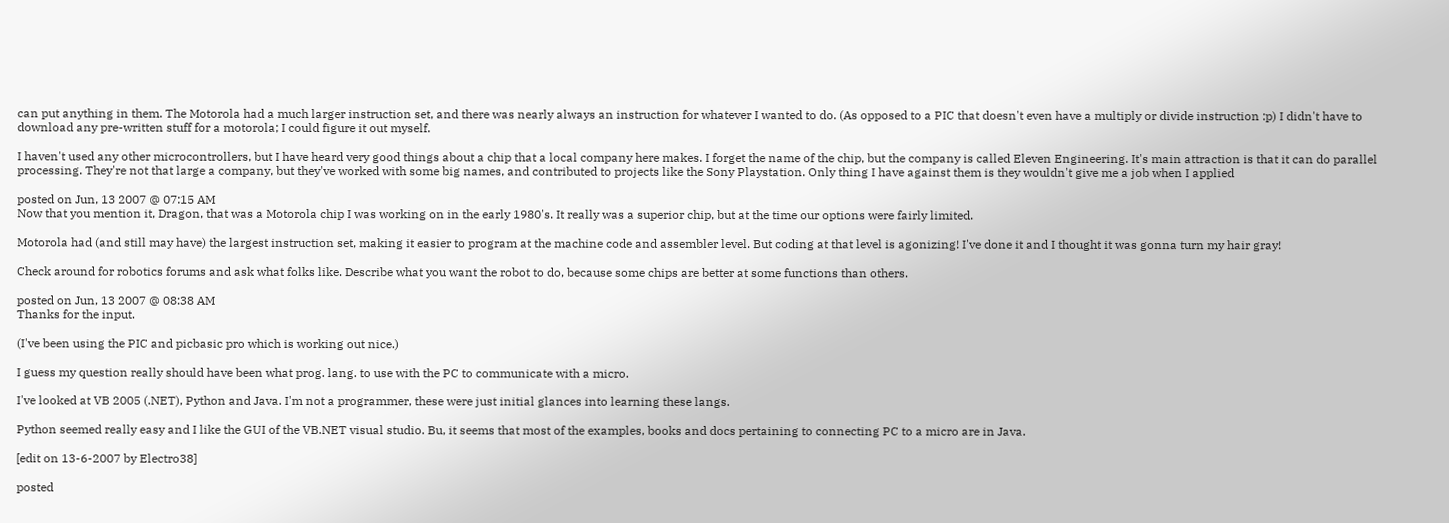can put anything in them. The Motorola had a much larger instruction set, and there was nearly always an instruction for whatever I wanted to do. (As opposed to a PIC that doesn't even have a multiply or divide instruction :p) I didn't have to download any pre-written stuff for a motorola; I could figure it out myself.

I haven't used any other microcontrollers, but I have heard very good things about a chip that a local company here makes. I forget the name of the chip, but the company is called Eleven Engineering. It's main attraction is that it can do parallel processing. They're not that large a company, but they've worked with some big names, and contributed to projects like the Sony Playstation. Only thing I have against them is they wouldn't give me a job when I applied

posted on Jun, 13 2007 @ 07:15 AM
Now that you mention it, Dragon, that was a Motorola chip I was working on in the early 1980's. It really was a superior chip, but at the time our options were fairly limited.

Motorola had (and still may have) the largest instruction set, making it easier to program at the machine code and assembler level. But coding at that level is agonizing! I've done it and I thought it was gonna turn my hair gray!

Check around for robotics forums and ask what folks like. Describe what you want the robot to do, because some chips are better at some functions than others.

posted on Jun, 13 2007 @ 08:38 AM
Thanks for the input.

(I've been using the PIC and picbasic pro which is working out nice.)

I guess my question really should have been what prog. lang. to use with the PC to communicate with a micro.

I've looked at VB 2005 (.NET), Python and Java. I'm not a programmer, these were just initial glances into learning these langs.

Python seemed really easy and I like the GUI of the VB.NET visual studio. Bu, it seems that most of the examples, books and docs pertaining to connecting PC to a micro are in Java.

[edit on 13-6-2007 by Electro38]

posted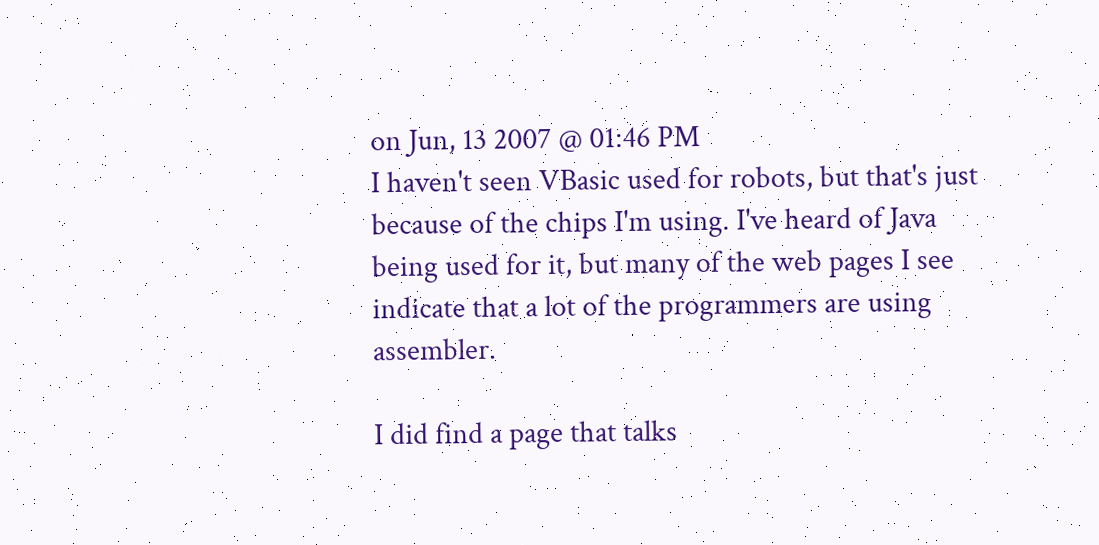on Jun, 13 2007 @ 01:46 PM
I haven't seen VBasic used for robots, but that's just because of the chips I'm using. I've heard of Java being used for it, but many of the web pages I see indicate that a lot of the programmers are using assembler.

I did find a page that talks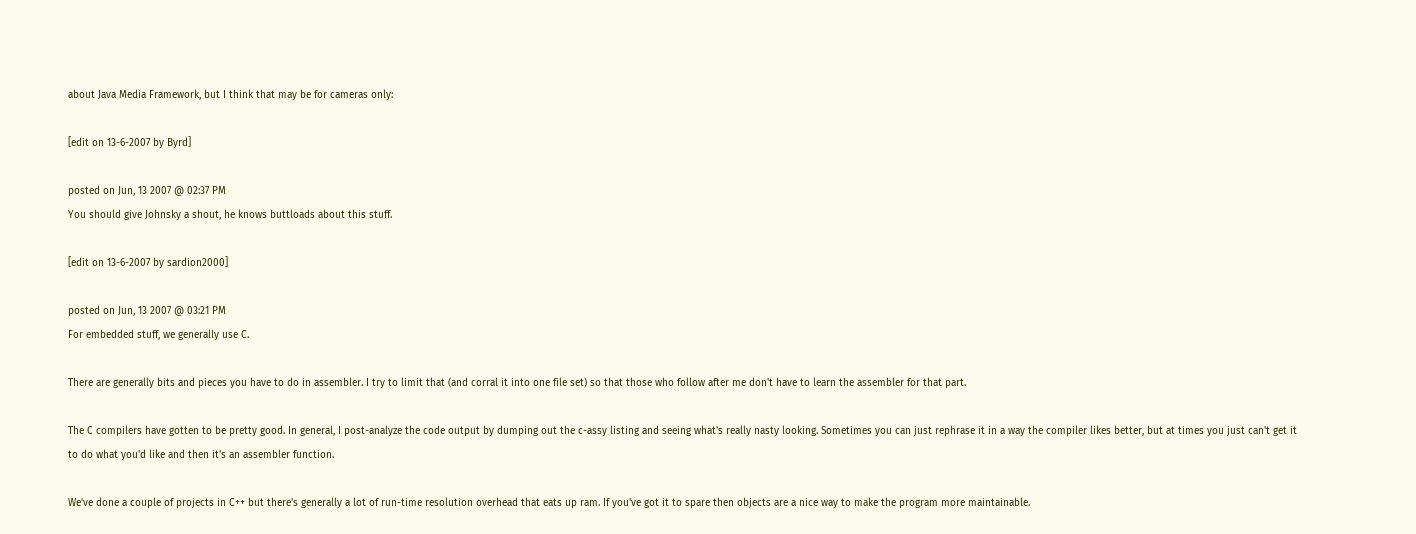about Java Media Framework, but I think that may be for cameras only:

[edit on 13-6-2007 by Byrd]

posted on Jun, 13 2007 @ 02:37 PM
You should give Johnsky a shout, he knows buttloads about this stuff.

[edit on 13-6-2007 by sardion2000]

posted on Jun, 13 2007 @ 03:21 PM
For embedded stuff, we generally use C.

There are generally bits and pieces you have to do in assembler. I try to limit that (and corral it into one file set) so that those who follow after me don't have to learn the assembler for that part.

The C compilers have gotten to be pretty good. In general, I post-analyze the code output by dumping out the c-assy listing and seeing what's really nasty looking. Sometimes you can just rephrase it in a way the compiler likes better, but at times you just can't get it to do what you'd like and then it's an assembler function.

We've done a couple of projects in C++ but there's generally a lot of run-time resolution overhead that eats up ram. If you've got it to spare then objects are a nice way to make the program more maintainable.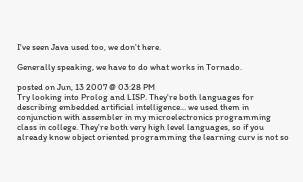I've seen Java used too, we don't here.

Generally speaking, we have to do what works in Tornado.

posted on Jun, 13 2007 @ 03:28 PM
Try looking into Prolog and LISP. They're both languages for describing embedded artificial intelligence... we used them in conjunction with assembler in my microelectronics programming class in college. They're both very high level languages, so if you already know object oriented programming the learning curv is not so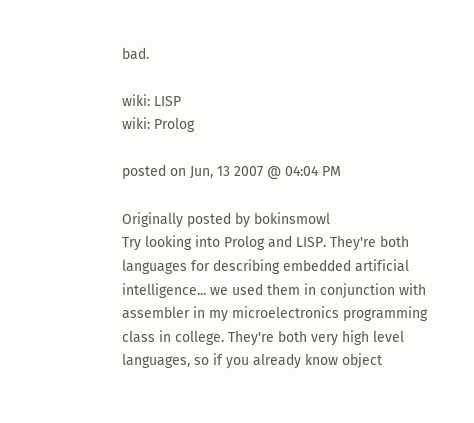bad.

wiki: LISP
wiki: Prolog

posted on Jun, 13 2007 @ 04:04 PM

Originally posted by bokinsmowl
Try looking into Prolog and LISP. They're both languages for describing embedded artificial intelligence... we used them in conjunction with assembler in my microelectronics programming class in college. They're both very high level languages, so if you already know object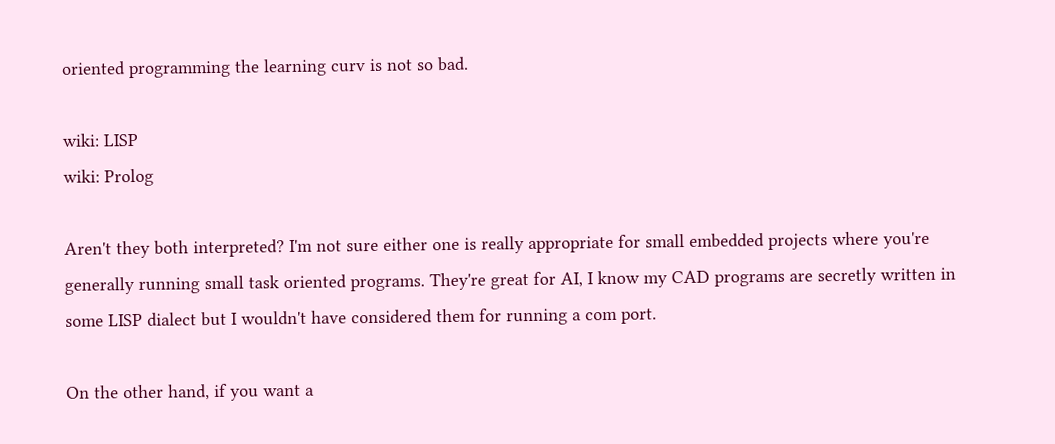oriented programming the learning curv is not so bad.

wiki: LISP
wiki: Prolog

Aren't they both interpreted? I'm not sure either one is really appropriate for small embedded projects where you're generally running small task oriented programs. They're great for AI, I know my CAD programs are secretly written in some LISP dialect but I wouldn't have considered them for running a com port.

On the other hand, if you want a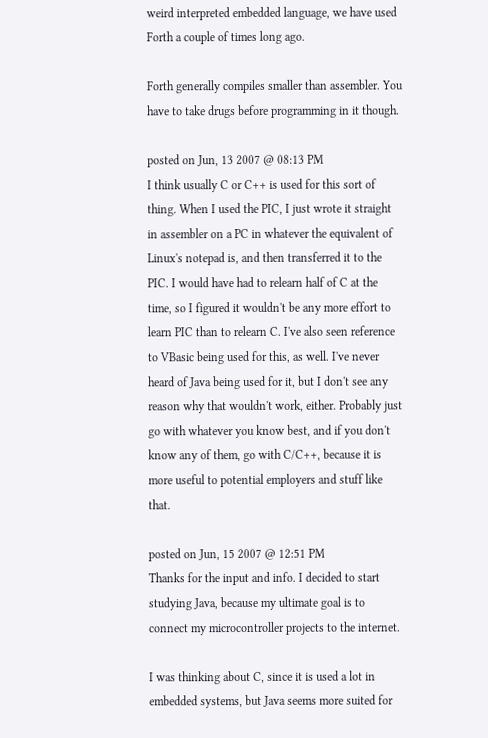weird interpreted embedded language, we have used Forth a couple of times long ago.

Forth generally compiles smaller than assembler. You have to take drugs before programming in it though.

posted on Jun, 13 2007 @ 08:13 PM
I think usually C or C++ is used for this sort of thing. When I used the PIC, I just wrote it straight in assembler on a PC in whatever the equivalent of Linux's notepad is, and then transferred it to the PIC. I would have had to relearn half of C at the time, so I figured it wouldn't be any more effort to learn PIC than to relearn C. I've also seen reference to VBasic being used for this, as well. I've never heard of Java being used for it, but I don't see any reason why that wouldn't work, either. Probably just go with whatever you know best, and if you don't know any of them, go with C/C++, because it is more useful to potential employers and stuff like that.

posted on Jun, 15 2007 @ 12:51 PM
Thanks for the input and info. I decided to start studying Java, because my ultimate goal is to connect my microcontroller projects to the internet.

I was thinking about C, since it is used a lot in embedded systems, but Java seems more suited for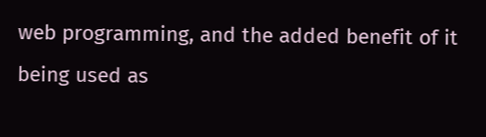web programming, and the added benefit of it being used as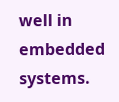well in embedded systems.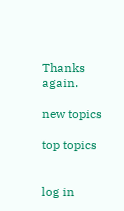Thanks again.

new topics

top topics


log in